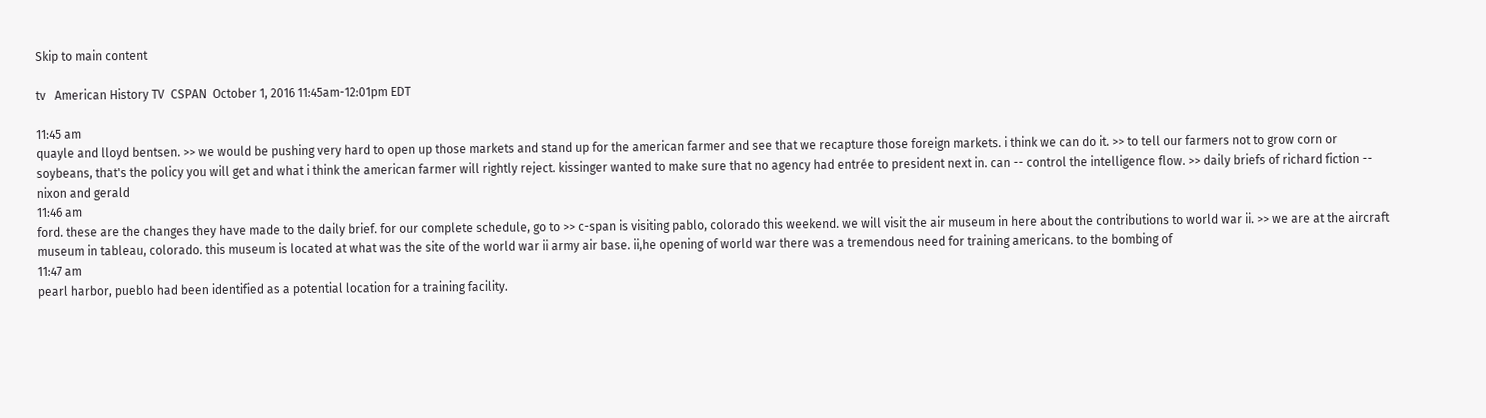Skip to main content

tv   American History TV  CSPAN  October 1, 2016 11:45am-12:01pm EDT

11:45 am
quayle and lloyd bentsen. >> we would be pushing very hard to open up those markets and stand up for the american farmer and see that we recapture those foreign markets. i think we can do it. >> to tell our farmers not to grow corn or soybeans, that's the policy you will get and what i think the american farmer will rightly reject. kissinger wanted to make sure that no agency had entrée to president next in. can -- control the intelligence flow. >> daily briefs of richard fiction -- nixon and gerald
11:46 am
ford. these are the changes they have made to the daily brief. for our complete schedule, go to >> c-span is visiting pablo, colorado this weekend. we will visit the air museum in here about the contributions to world war ii. >> we are at the aircraft museum in tableau, colorado. this museum is located at what was the site of the world war ii army air base. ii,he opening of world war there was a tremendous need for training americans. to the bombing of
11:47 am
pearl harbor, pueblo had been identified as a potential location for a training facility.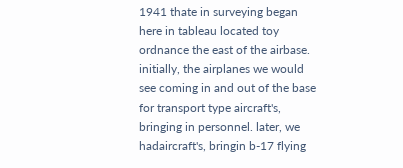1941 thate in surveying began here in tableau located toy ordnance the east of the airbase. initially, the airplanes we would see coming in and out of the base for transport type aircraft's, bringing in personnel. later, we hadaircraft's, bringin b-17 flying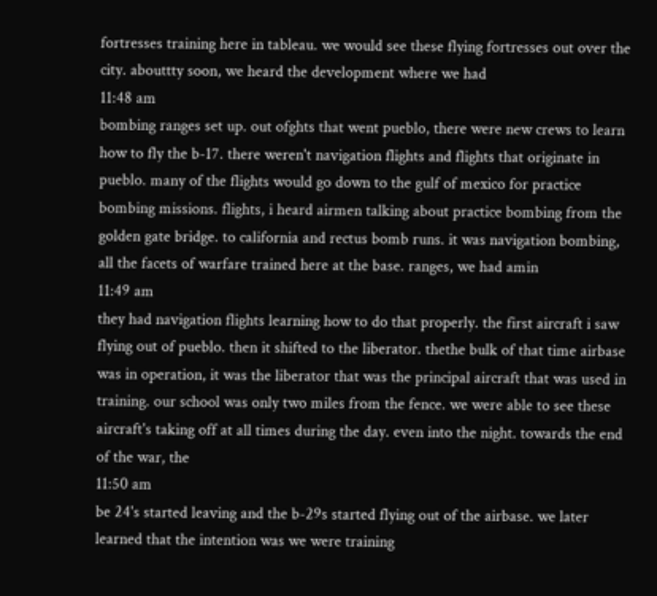fortresses training here in tableau. we would see these flying fortresses out over the city. abouttty soon, we heard the development where we had
11:48 am
bombing ranges set up. out ofghts that went pueblo, there were new crews to learn how to fly the b-17. there weren't navigation flights and flights that originate in pueblo. many of the flights would go down to the gulf of mexico for practice bombing missions. flights, i heard airmen talking about practice bombing from the golden gate bridge. to california and rectus bomb runs. it was navigation bombing, all the facets of warfare trained here at the base. ranges, we had amin
11:49 am
they had navigation flights learning how to do that properly. the first aircraft i saw flying out of pueblo. then it shifted to the liberator. thethe bulk of that time airbase was in operation, it was the liberator that was the principal aircraft that was used in training. our school was only two miles from the fence. we were able to see these aircraft's taking off at all times during the day. even into the night. towards the end of the war, the
11:50 am
be 24's started leaving and the b-29s started flying out of the airbase. we later learned that the intention was we were training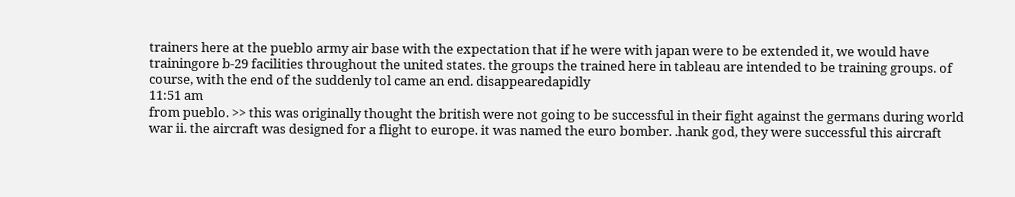trainers here at the pueblo army air base with the expectation that if he were with japan were to be extended it, we would have trainingore b-29 facilities throughout the united states. the groups the trained here in tableau are intended to be training groups. of course, with the end of the suddenly tol came an end. disappearedapidly
11:51 am
from pueblo. >> this was originally thought the british were not going to be successful in their fight against the germans during world war ii. the aircraft was designed for a flight to europe. it was named the euro bomber. .hank god, they were successful this aircraft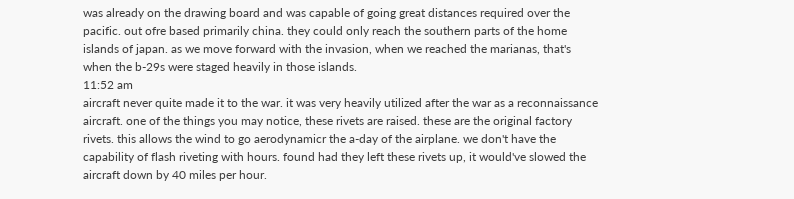was already on the drawing board and was capable of going great distances required over the pacific. out ofre based primarily china. they could only reach the southern parts of the home islands of japan. as we move forward with the invasion, when we reached the marianas, that's when the b-29s were staged heavily in those islands.
11:52 am
aircraft never quite made it to the war. it was very heavily utilized after the war as a reconnaissance aircraft. one of the things you may notice, these rivets are raised. these are the original factory rivets. this allows the wind to go aerodynamicr the a-day of the airplane. we don't have the capability of flash riveting with hours. found had they left these rivets up, it would've slowed the aircraft down by 40 miles per hour.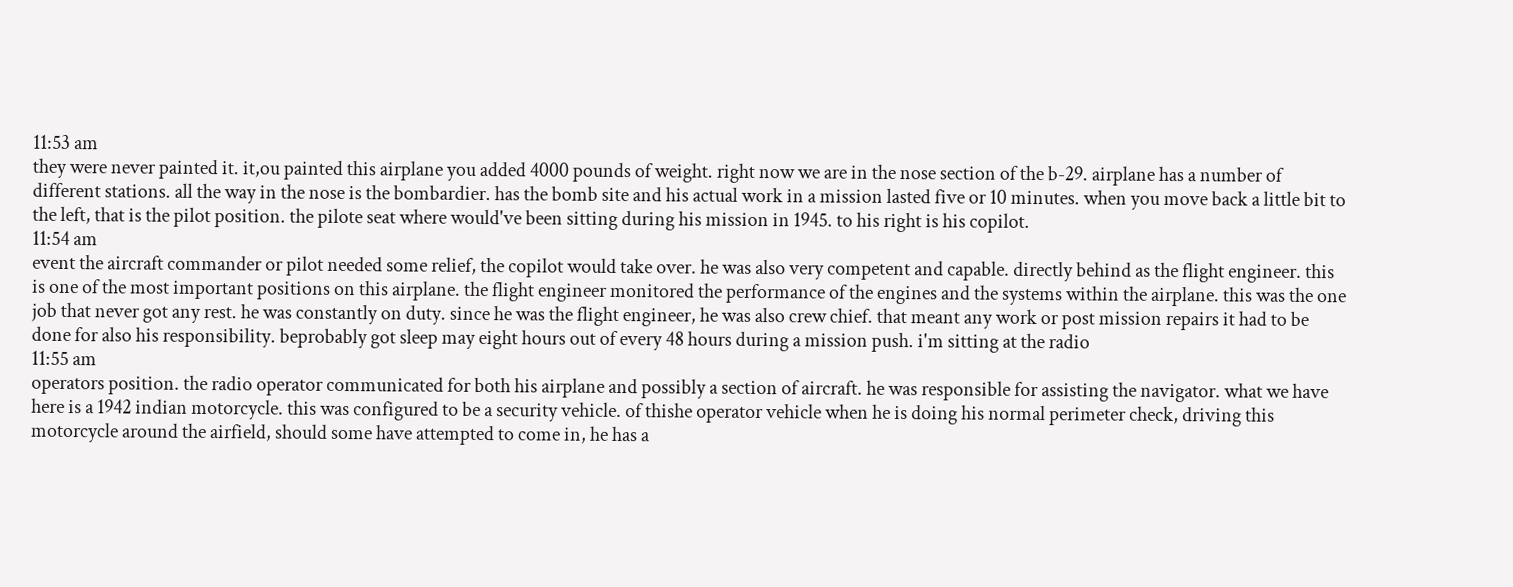11:53 am
they were never painted it. it,ou painted this airplane you added 4000 pounds of weight. right now we are in the nose section of the b-29. airplane has a number of different stations. all the way in the nose is the bombardier. has the bomb site and his actual work in a mission lasted five or 10 minutes. when you move back a little bit to the left, that is the pilot position. the pilote seat where would've been sitting during his mission in 1945. to his right is his copilot.
11:54 am
event the aircraft commander or pilot needed some relief, the copilot would take over. he was also very competent and capable. directly behind as the flight engineer. this is one of the most important positions on this airplane. the flight engineer monitored the performance of the engines and the systems within the airplane. this was the one job that never got any rest. he was constantly on duty. since he was the flight engineer, he was also crew chief. that meant any work or post mission repairs it had to be done for also his responsibility. beprobably got sleep may eight hours out of every 48 hours during a mission push. i'm sitting at the radio
11:55 am
operators position. the radio operator communicated for both his airplane and possibly a section of aircraft. he was responsible for assisting the navigator. what we have here is a 1942 indian motorcycle. this was configured to be a security vehicle. of thishe operator vehicle when he is doing his normal perimeter check, driving this motorcycle around the airfield, should some have attempted to come in, he has a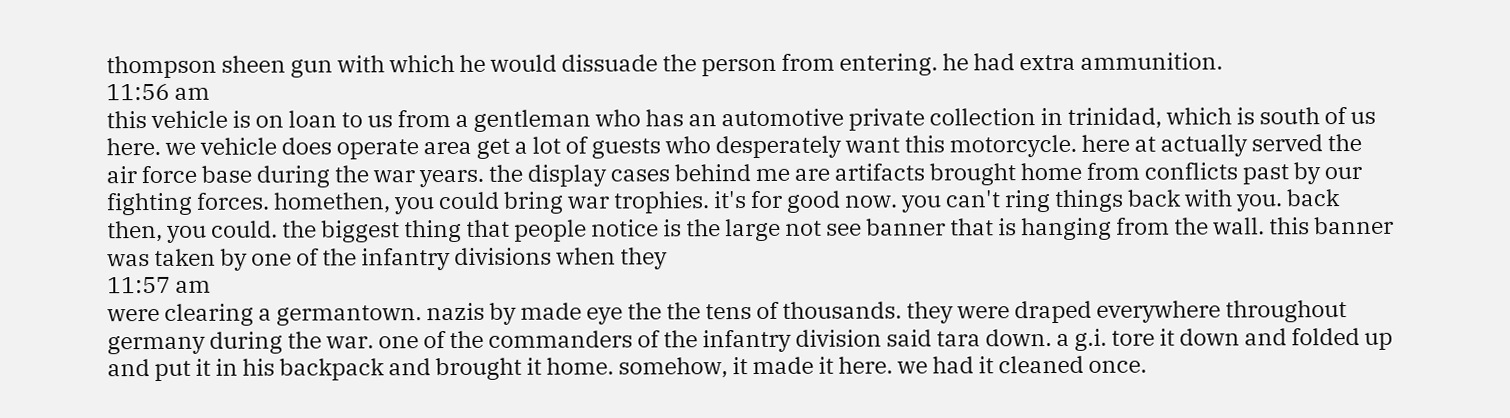thompson sheen gun with which he would dissuade the person from entering. he had extra ammunition.
11:56 am
this vehicle is on loan to us from a gentleman who has an automotive private collection in trinidad, which is south of us here. we vehicle does operate area get a lot of guests who desperately want this motorcycle. here at actually served the air force base during the war years. the display cases behind me are artifacts brought home from conflicts past by our fighting forces. homethen, you could bring war trophies. it's for good now. you can't ring things back with you. back then, you could. the biggest thing that people notice is the large not see banner that is hanging from the wall. this banner was taken by one of the infantry divisions when they
11:57 am
were clearing a germantown. nazis by made eye the the tens of thousands. they were draped everywhere throughout germany during the war. one of the commanders of the infantry division said tara down. a g.i. tore it down and folded up and put it in his backpack and brought it home. somehow, it made it here. we had it cleaned once.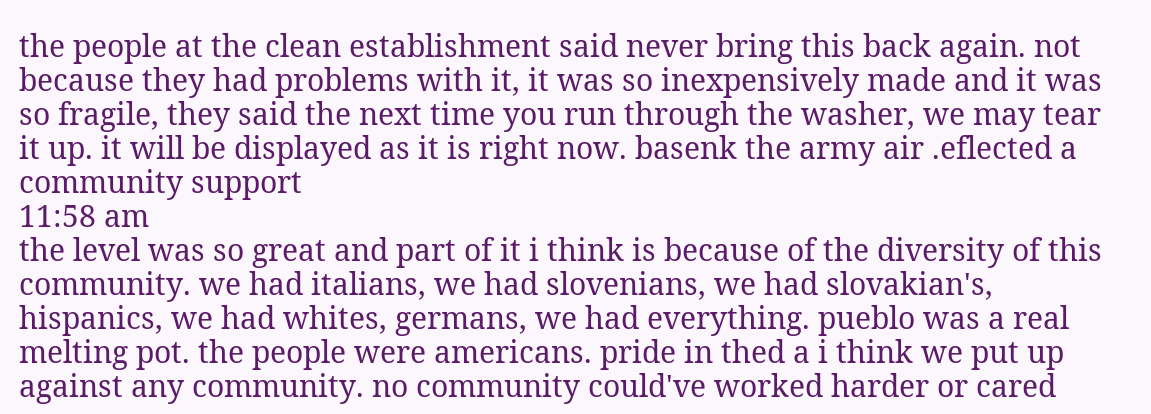the people at the clean establishment said never bring this back again. not because they had problems with it, it was so inexpensively made and it was so fragile, they said the next time you run through the washer, we may tear it up. it will be displayed as it is right now. basenk the army air .eflected a community support
11:58 am
the level was so great and part of it i think is because of the diversity of this community. we had italians, we had slovenians, we had slovakian's, hispanics, we had whites, germans, we had everything. pueblo was a real melting pot. the people were americans. pride in thed a i think we put up against any community. no community could've worked harder or cared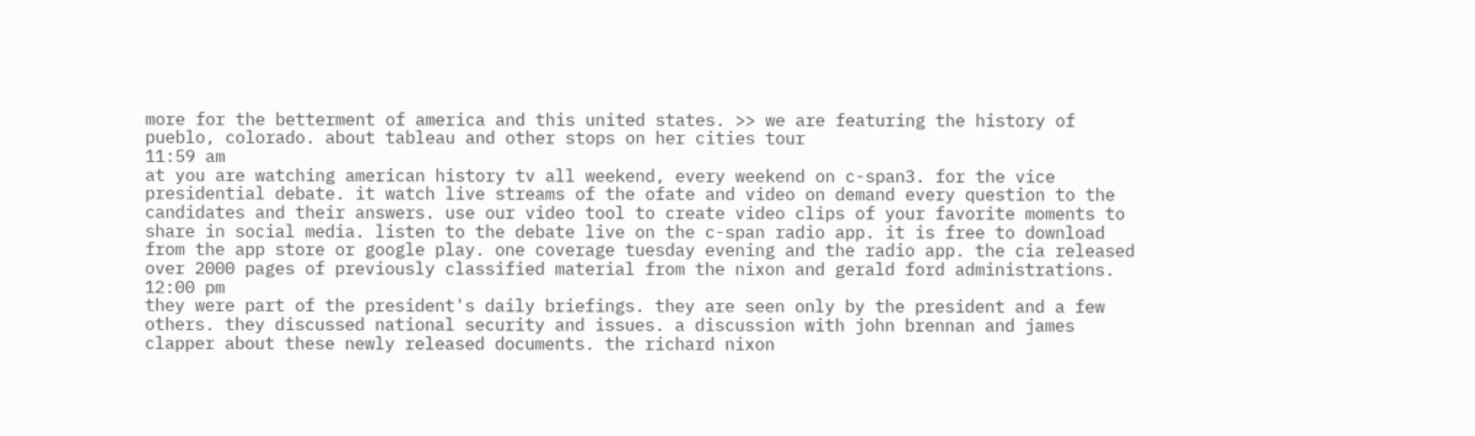more for the betterment of america and this united states. >> we are featuring the history of pueblo, colorado. about tableau and other stops on her cities tour
11:59 am
at you are watching american history tv all weekend, every weekend on c-span3. for the vice presidential debate. it watch live streams of the ofate and video on demand every question to the candidates and their answers. use our video tool to create video clips of your favorite moments to share in social media. listen to the debate live on the c-span radio app. it is free to download from the app store or google play. one coverage tuesday evening and the radio app. the cia released over 2000 pages of previously classified material from the nixon and gerald ford administrations.
12:00 pm
they were part of the president's daily briefings. they are seen only by the president and a few others. they discussed national security and issues. a discussion with john brennan and james clapper about these newly released documents. the richard nixon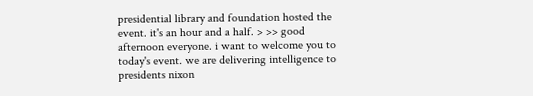presidential library and foundation hosted the event. it's an hour and a half. > >> good afternoon everyone. i want to welcome you to today's event. we are delivering intelligence to presidents nixon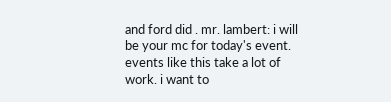and ford did . mr. lambert: i will be your mc for today's event. events like this take a lot of work. i want to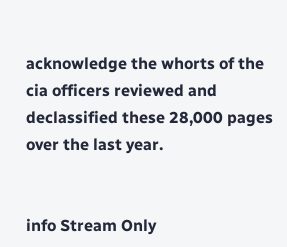acknowledge the whorts of the cia officers reviewed and declassified these 28,000 pages over the last year.


info Stream Only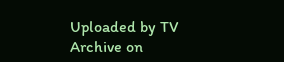Uploaded by TV Archive on